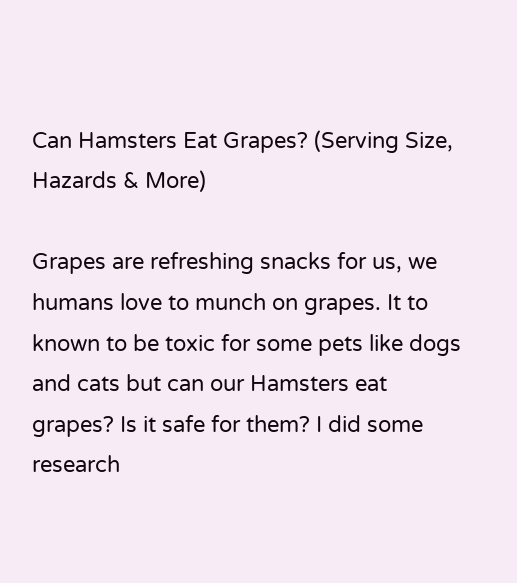Can Hamsters Eat Grapes? (Serving Size, Hazards & More)

Grapes are refreshing snacks for us, we humans love to munch on grapes. It to known to be toxic for some pets like dogs and cats but can our Hamsters eat grapes? Is it safe for them? I did some research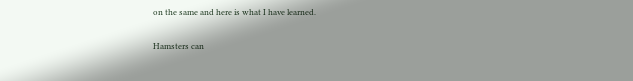on the same and here is what I have learned.

Hamsters can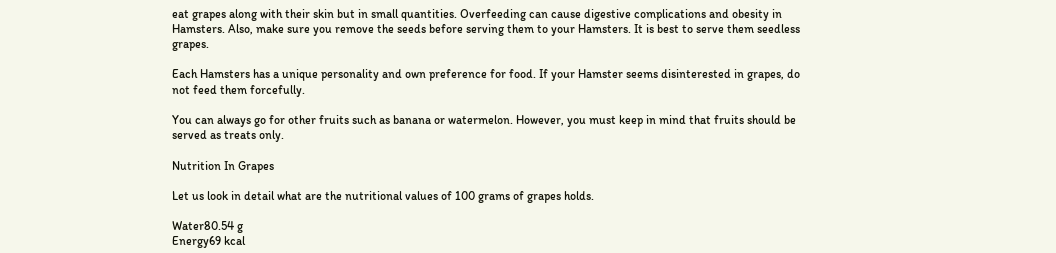eat grapes along with their skin but in small quantities. Overfeeding can cause digestive complications and obesity in Hamsters. Also, make sure you remove the seeds before serving them to your Hamsters. It is best to serve them seedless grapes.

Each Hamsters has a unique personality and own preference for food. If your Hamster seems disinterested in grapes, do not feed them forcefully.

You can always go for other fruits such as banana or watermelon. However, you must keep in mind that fruits should be served as treats only.

Nutrition In Grapes

Let us look in detail what are the nutritional values of 100 grams of grapes holds.

Water80.54 g
Energy69 kcal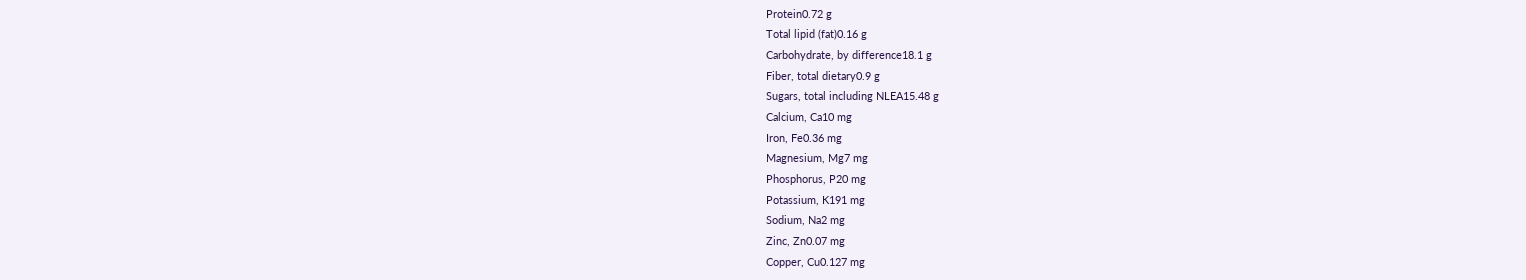Protein0.72 g
Total lipid (fat)0.16 g
Carbohydrate, by difference18.1 g
Fiber, total dietary0.9 g
Sugars, total including NLEA15.48 g
Calcium, Ca10 mg
Iron, Fe0.36 mg
Magnesium, Mg7 mg
Phosphorus, P20 mg
Potassium, K191 mg
Sodium, Na2 mg
Zinc, Zn0.07 mg
Copper, Cu0.127 mg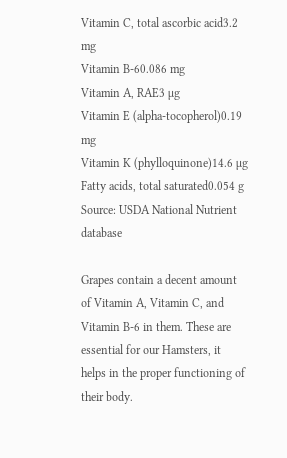Vitamin C, total ascorbic acid3.2 mg
Vitamin B-60.086 mg
Vitamin A, RAE3 µg
Vitamin E (alpha-tocopherol)0.19 mg
Vitamin K (phylloquinone)14.6 µg
Fatty acids, total saturated0.054 g
Source: USDA National Nutrient database

Grapes contain a decent amount of Vitamin A, Vitamin C, and Vitamin B-6 in them. These are essential for our Hamsters, it helps in the proper functioning of their body.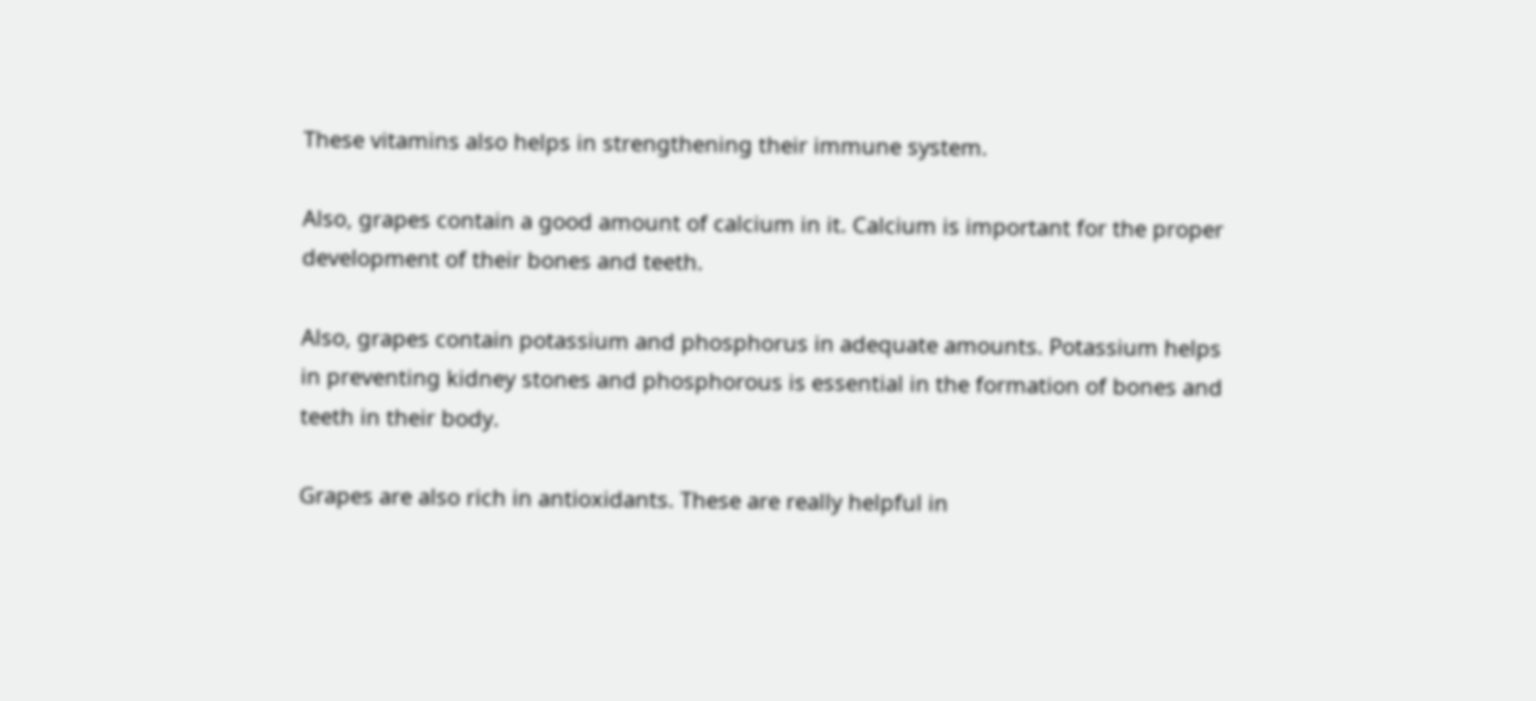These vitamins also helps in strengthening their immune system.

Also, grapes contain a good amount of calcium in it. Calcium is important for the proper development of their bones and teeth.

Also, grapes contain potassium and phosphorus in adequate amounts. Potassium helps in preventing kidney stones and phosphorous is essential in the formation of bones and teeth in their body.

Grapes are also rich in antioxidants. These are really helpful in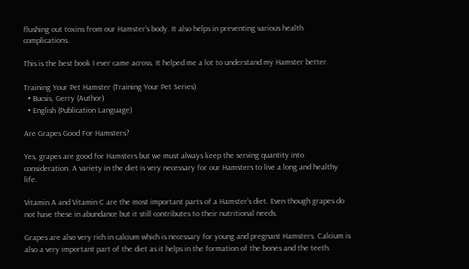flushing out toxins from our Hamster’s body. It also helps in preventing various health complications.

This is the best book I ever came across. It helped me a lot to understand my Hamster better.

Training Your Pet Hamster (Training Your Pet Series)
  • Bucsis, Gerry (Author)
  • English (Publication Language)

Are Grapes Good For Hamsters?

Yes, grapes are good for Hamsters but we must always keep the serving quantity into consideration. A variety in the diet is very necessary for our Hamsters to live a long and healthy life.

Vitamin A and Vitamin C are the most important parts of a Hamster’s diet. Even though grapes do not have these in abundance but it still contributes to their nutritional needs.

Grapes are also very rich in calcium which is necessary for young and pregnant Hamsters. Calcium is also a very important part of the diet as it helps in the formation of the bones and the teeth.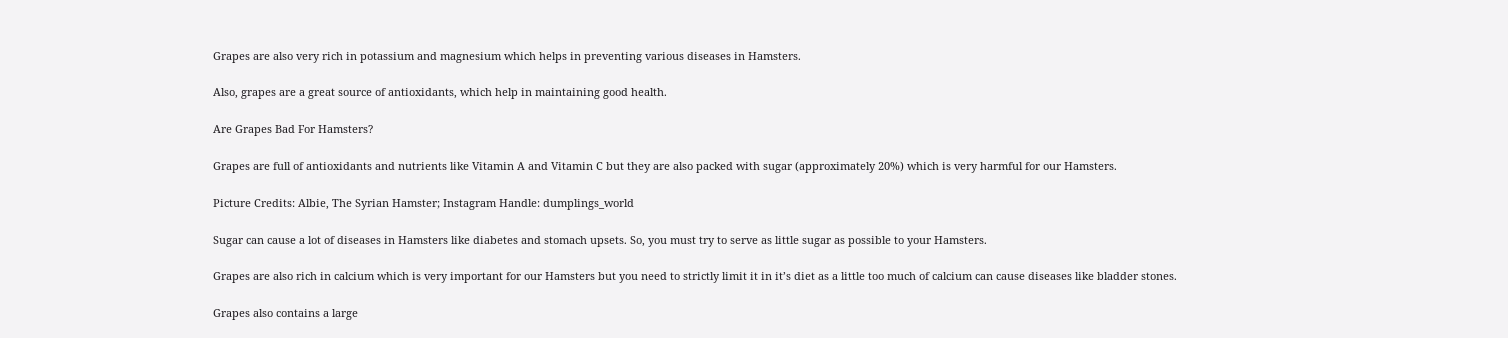Grapes are also very rich in potassium and magnesium which helps in preventing various diseases in Hamsters.

Also, grapes are a great source of antioxidants, which help in maintaining good health.

Are Grapes Bad For Hamsters?

Grapes are full of antioxidants and nutrients like Vitamin A and Vitamin C but they are also packed with sugar (approximately 20%) which is very harmful for our Hamsters.

Picture Credits: Albie, The Syrian Hamster; Instagram Handle: dumplings_world

Sugar can cause a lot of diseases in Hamsters like diabetes and stomach upsets. So, you must try to serve as little sugar as possible to your Hamsters.

Grapes are also rich in calcium which is very important for our Hamsters but you need to strictly limit it in it’s diet as a little too much of calcium can cause diseases like bladder stones.

Grapes also contains a large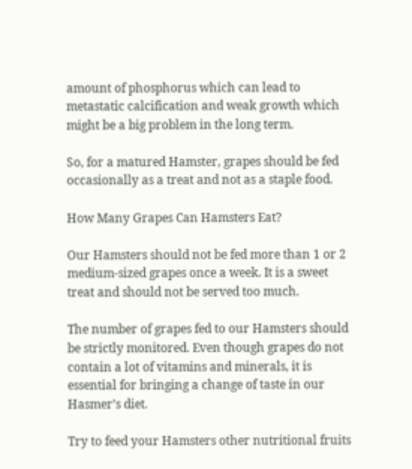amount of phosphorus which can lead to metastatic calcification and weak growth which might be a big problem in the long term.

So, for a matured Hamster, grapes should be fed occasionally as a treat and not as a staple food.

How Many Grapes Can Hamsters Eat?

Our Hamsters should not be fed more than 1 or 2 medium-sized grapes once a week. It is a sweet treat and should not be served too much.

The number of grapes fed to our Hamsters should be strictly monitored. Even though grapes do not contain a lot of vitamins and minerals, it is essential for bringing a change of taste in our Hasmer’s diet.

Try to feed your Hamsters other nutritional fruits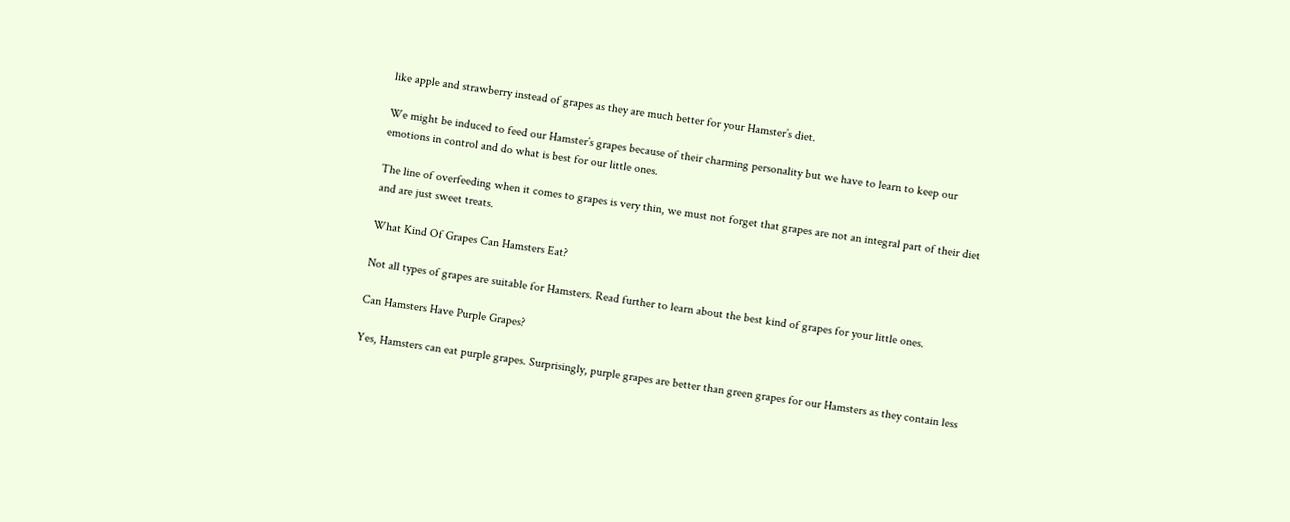like apple and strawberry instead of grapes as they are much better for your Hamster’s diet.

We might be induced to feed our Hamster’s grapes because of their charming personality but we have to learn to keep our emotions in control and do what is best for our little ones.

The line of overfeeding when it comes to grapes is very thin, we must not forget that grapes are not an integral part of their diet and are just sweet treats.

What Kind Of Grapes Can Hamsters Eat?

Not all types of grapes are suitable for Hamsters. Read further to learn about the best kind of grapes for your little ones.

Can Hamsters Have Purple Grapes?

Yes, Hamsters can eat purple grapes. Surprisingly, purple grapes are better than green grapes for our Hamsters as they contain less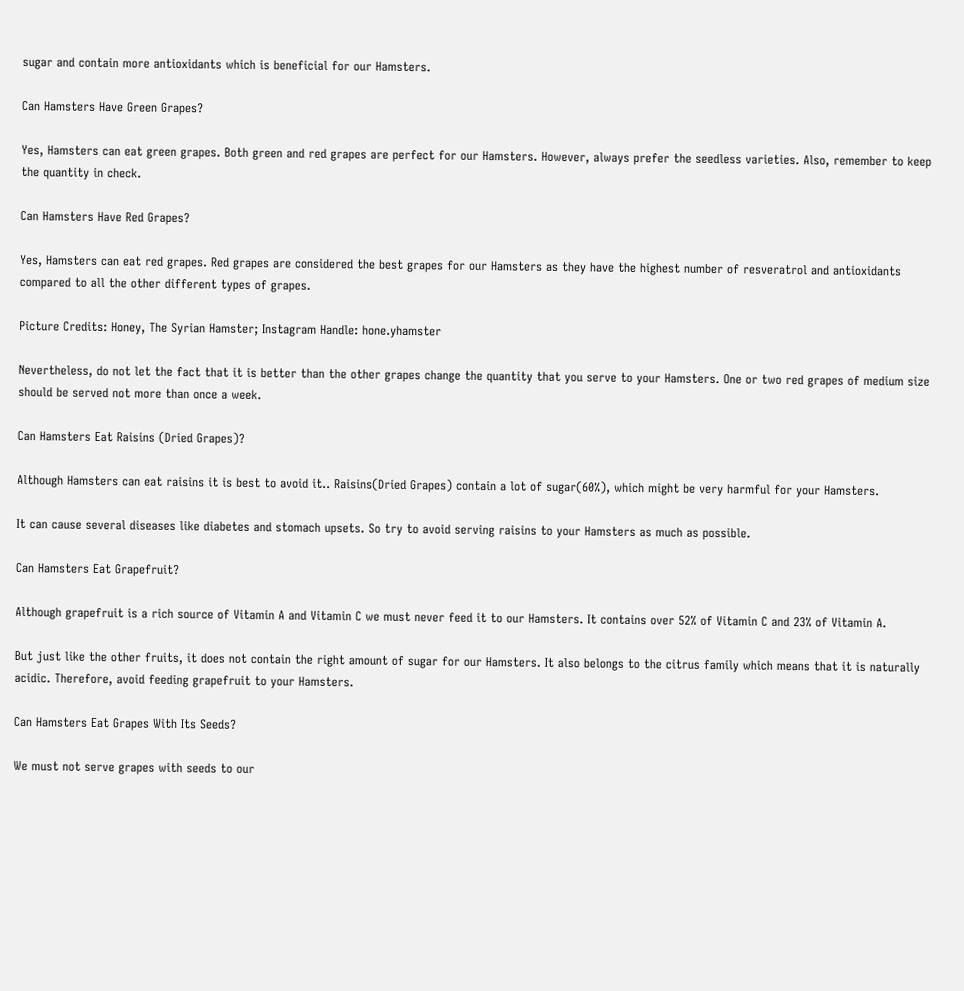sugar and contain more antioxidants which is beneficial for our Hamsters.

Can Hamsters Have Green Grapes?

Yes, Hamsters can eat green grapes. Both green and red grapes are perfect for our Hamsters. However, always prefer the seedless varieties. Also, remember to keep the quantity in check.

Can Hamsters Have Red Grapes?

Yes, Hamsters can eat red grapes. Red grapes are considered the best grapes for our Hamsters as they have the highest number of resveratrol and antioxidants compared to all the other different types of grapes.

Picture Credits: Honey, The Syrian Hamster; Instagram Handle: hone.yhamster

Nevertheless, do not let the fact that it is better than the other grapes change the quantity that you serve to your Hamsters. One or two red grapes of medium size should be served not more than once a week.

Can Hamsters Eat Raisins (Dried Grapes)?

Although Hamsters can eat raisins it is best to avoid it.. Raisins(Dried Grapes) contain a lot of sugar(60%), which might be very harmful for your Hamsters.

It can cause several diseases like diabetes and stomach upsets. So try to avoid serving raisins to your Hamsters as much as possible.

Can Hamsters Eat Grapefruit?

Although grapefruit is a rich source of Vitamin A and Vitamin C we must never feed it to our Hamsters. It contains over 52% of Vitamin C and 23% of Vitamin A.

But just like the other fruits, it does not contain the right amount of sugar for our Hamsters. It also belongs to the citrus family which means that it is naturally acidic. Therefore, avoid feeding grapefruit to your Hamsters.

Can Hamsters Eat Grapes With Its Seeds?

We must not serve grapes with seeds to our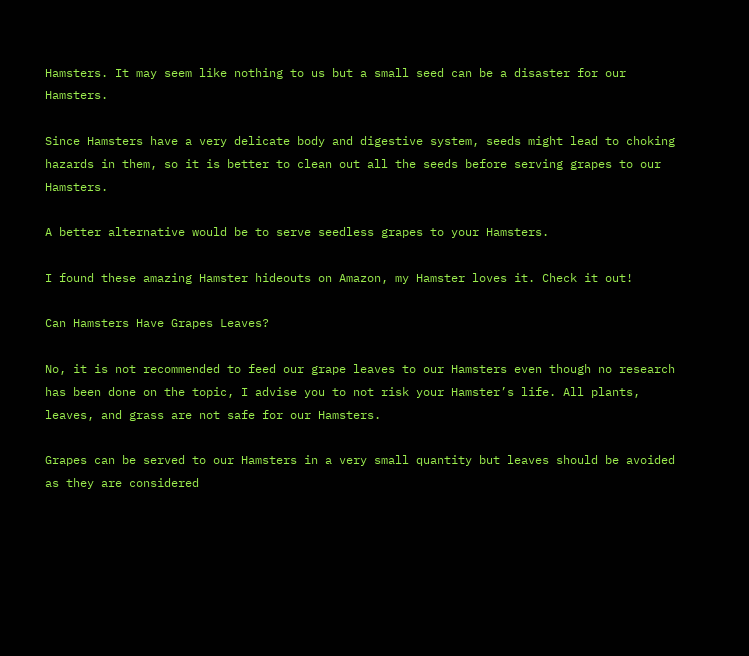Hamsters. It may seem like nothing to us but a small seed can be a disaster for our Hamsters.

Since Hamsters have a very delicate body and digestive system, seeds might lead to choking hazards in them, so it is better to clean out all the seeds before serving grapes to our Hamsters.

A better alternative would be to serve seedless grapes to your Hamsters.

I found these amazing Hamster hideouts on Amazon, my Hamster loves it. Check it out!

Can Hamsters Have Grapes Leaves?

No, it is not recommended to feed our grape leaves to our Hamsters even though no research has been done on the topic, I advise you to not risk your Hamster’s life. All plants, leaves, and grass are not safe for our Hamsters.

Grapes can be served to our Hamsters in a very small quantity but leaves should be avoided as they are considered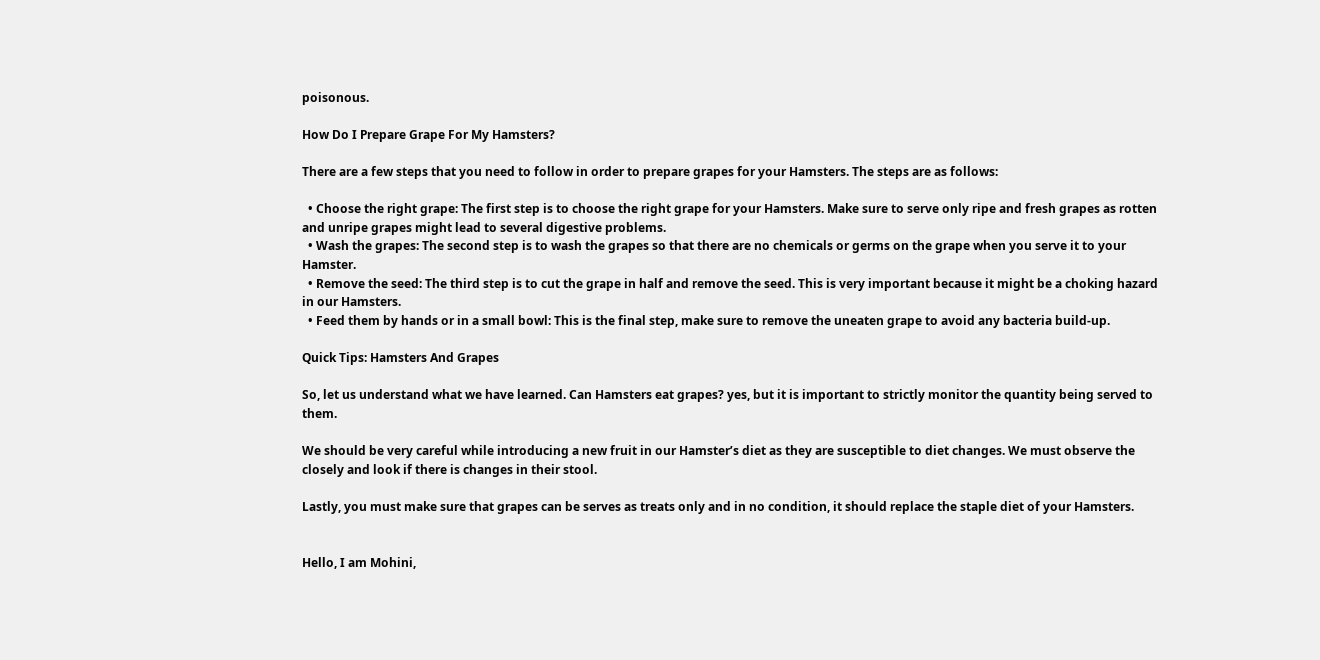poisonous.

How Do I Prepare Grape For My Hamsters?

There are a few steps that you need to follow in order to prepare grapes for your Hamsters. The steps are as follows:

  • Choose the right grape: The first step is to choose the right grape for your Hamsters. Make sure to serve only ripe and fresh grapes as rotten and unripe grapes might lead to several digestive problems.
  • Wash the grapes: The second step is to wash the grapes so that there are no chemicals or germs on the grape when you serve it to your Hamster.
  • Remove the seed: The third step is to cut the grape in half and remove the seed. This is very important because it might be a choking hazard in our Hamsters.
  • Feed them by hands or in a small bowl: This is the final step, make sure to remove the uneaten grape to avoid any bacteria build-up.

Quick Tips: Hamsters And Grapes

So, let us understand what we have learned. Can Hamsters eat grapes? yes, but it is important to strictly monitor the quantity being served to them.

We should be very careful while introducing a new fruit in our Hamster’s diet as they are susceptible to diet changes. We must observe the closely and look if there is changes in their stool.

Lastly, you must make sure that grapes can be serves as treats only and in no condition, it should replace the staple diet of your Hamsters.


Hello, I am Mohini,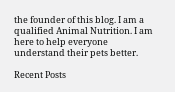the founder of this blog. I am a qualified Animal Nutrition. I am here to help everyone understand their pets better.

Recent Posts